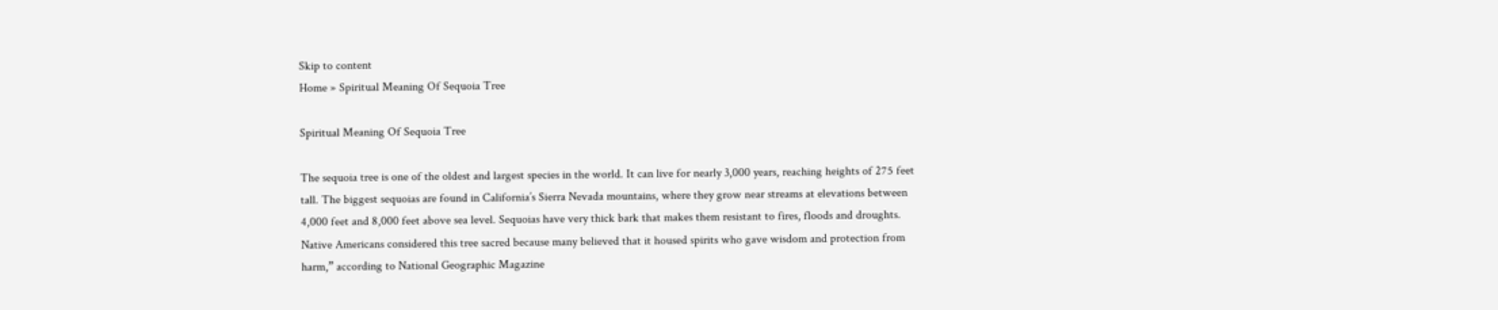Skip to content
Home » Spiritual Meaning Of Sequoia Tree

Spiritual Meaning Of Sequoia Tree

The sequoia tree is one of the oldest and largest species in the world. It can live for nearly 3,000 years, reaching heights of 275 feet tall. The biggest sequoias are found in California’s Sierra Nevada mountains, where they grow near streams at elevations between 4,000 feet and 8,000 feet above sea level. Sequoias have very thick bark that makes them resistant to fires, floods and droughts. Native Americans considered this tree sacred because many believed that it housed spirits who gave wisdom and protection from harm,” according to National Geographic Magazine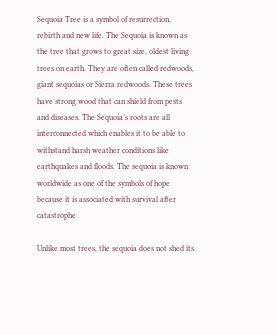Sequoia Tree is a symbol of resurrection, rebirth and new life. The Sequoia is known as the tree that grows to great size, oldest living trees on earth. They are often called redwoods, giant sequoias or Sierra redwoods. These trees have strong wood that can shield from pests and diseases. The Sequoia’s roots are all interconnected which enables it to be able to withstand harsh weather conditions like earthquakes and floods. The sequoia is known worldwide as one of the symbols of hope because it is associated with survival after catastrophe

Unlike most trees, the sequoia does not shed its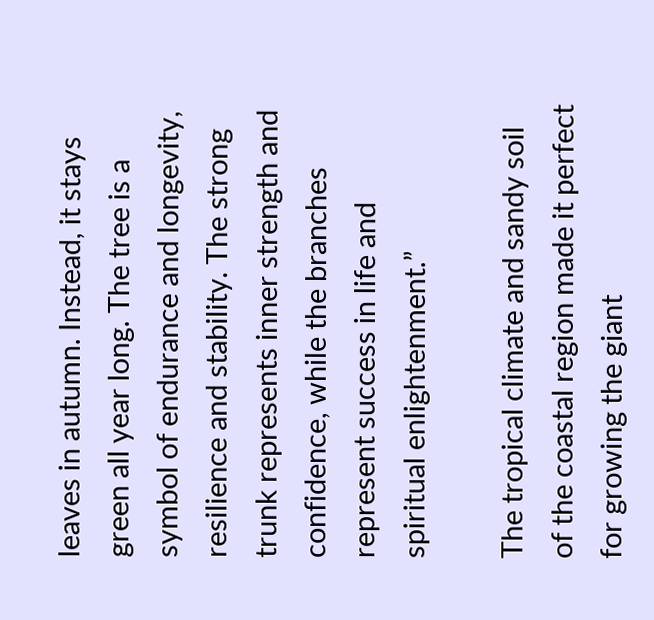leaves in autumn. Instead, it stays green all year long. The tree is a symbol of endurance and longevity, resilience and stability. The strong trunk represents inner strength and confidence, while the branches represent success in life and spiritual enlightenment.”

The tropical climate and sandy soil of the coastal region made it perfect for growing the giant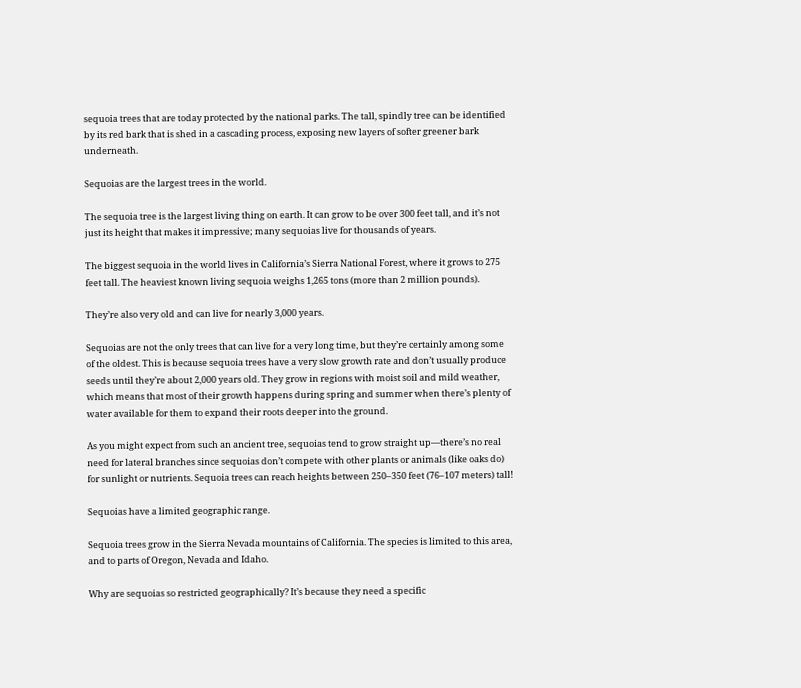sequoia trees that are today protected by the national parks. The tall, spindly tree can be identified by its red bark that is shed in a cascading process, exposing new layers of softer greener bark underneath.

Sequoias are the largest trees in the world.

The sequoia tree is the largest living thing on earth. It can grow to be over 300 feet tall, and it’s not just its height that makes it impressive; many sequoias live for thousands of years.

The biggest sequoia in the world lives in California’s Sierra National Forest, where it grows to 275 feet tall. The heaviest known living sequoia weighs 1,265 tons (more than 2 million pounds).

They’re also very old and can live for nearly 3,000 years.

Sequoias are not the only trees that can live for a very long time, but they’re certainly among some of the oldest. This is because sequoia trees have a very slow growth rate and don’t usually produce seeds until they’re about 2,000 years old. They grow in regions with moist soil and mild weather, which means that most of their growth happens during spring and summer when there’s plenty of water available for them to expand their roots deeper into the ground.

As you might expect from such an ancient tree, sequoias tend to grow straight up—there’s no real need for lateral branches since sequoias don’t compete with other plants or animals (like oaks do) for sunlight or nutrients. Sequoia trees can reach heights between 250–350 feet (76–107 meters) tall!

Sequoias have a limited geographic range.

Sequoia trees grow in the Sierra Nevada mountains of California. The species is limited to this area, and to parts of Oregon, Nevada and Idaho.

Why are sequoias so restricted geographically? It’s because they need a specific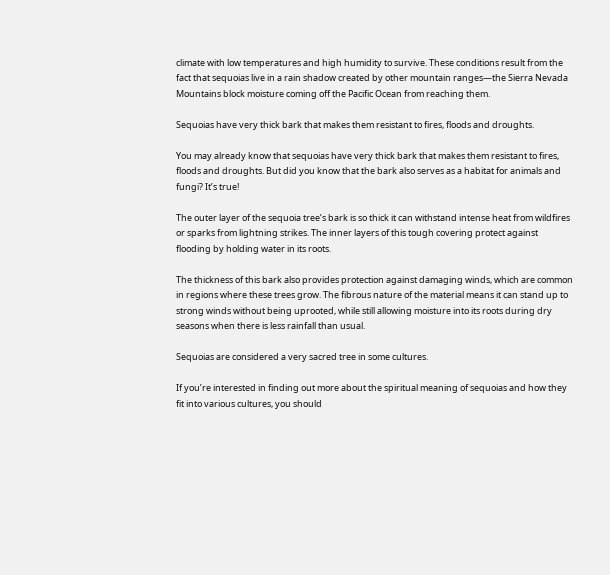climate with low temperatures and high humidity to survive. These conditions result from the fact that sequoias live in a rain shadow created by other mountain ranges—the Sierra Nevada Mountains block moisture coming off the Pacific Ocean from reaching them.

Sequoias have very thick bark that makes them resistant to fires, floods and droughts.

You may already know that sequoias have very thick bark that makes them resistant to fires, floods and droughts. But did you know that the bark also serves as a habitat for animals and fungi? It’s true!

The outer layer of the sequoia tree’s bark is so thick it can withstand intense heat from wildfires or sparks from lightning strikes. The inner layers of this tough covering protect against flooding by holding water in its roots.

The thickness of this bark also provides protection against damaging winds, which are common in regions where these trees grow. The fibrous nature of the material means it can stand up to strong winds without being uprooted, while still allowing moisture into its roots during dry seasons when there is less rainfall than usual.

Sequoias are considered a very sacred tree in some cultures.

If you’re interested in finding out more about the spiritual meaning of sequoias and how they fit into various cultures, you should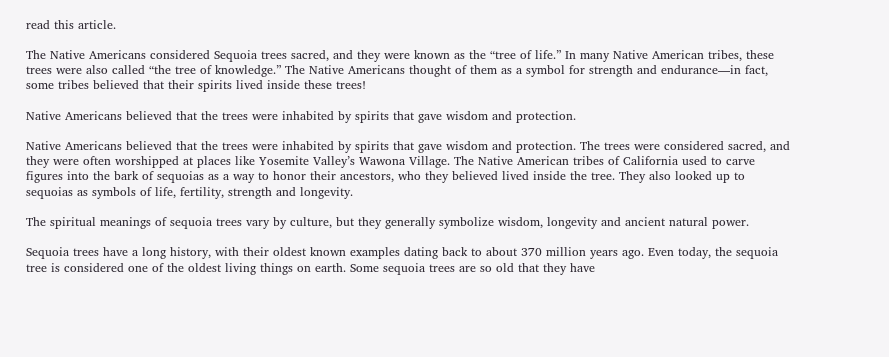read this article.

The Native Americans considered Sequoia trees sacred, and they were known as the “tree of life.” In many Native American tribes, these trees were also called “the tree of knowledge.” The Native Americans thought of them as a symbol for strength and endurance—in fact, some tribes believed that their spirits lived inside these trees!

Native Americans believed that the trees were inhabited by spirits that gave wisdom and protection.

Native Americans believed that the trees were inhabited by spirits that gave wisdom and protection. The trees were considered sacred, and they were often worshipped at places like Yosemite Valley’s Wawona Village. The Native American tribes of California used to carve figures into the bark of sequoias as a way to honor their ancestors, who they believed lived inside the tree. They also looked up to sequoias as symbols of life, fertility, strength and longevity.

The spiritual meanings of sequoia trees vary by culture, but they generally symbolize wisdom, longevity and ancient natural power.

Sequoia trees have a long history, with their oldest known examples dating back to about 370 million years ago. Even today, the sequoia tree is considered one of the oldest living things on earth. Some sequoia trees are so old that they have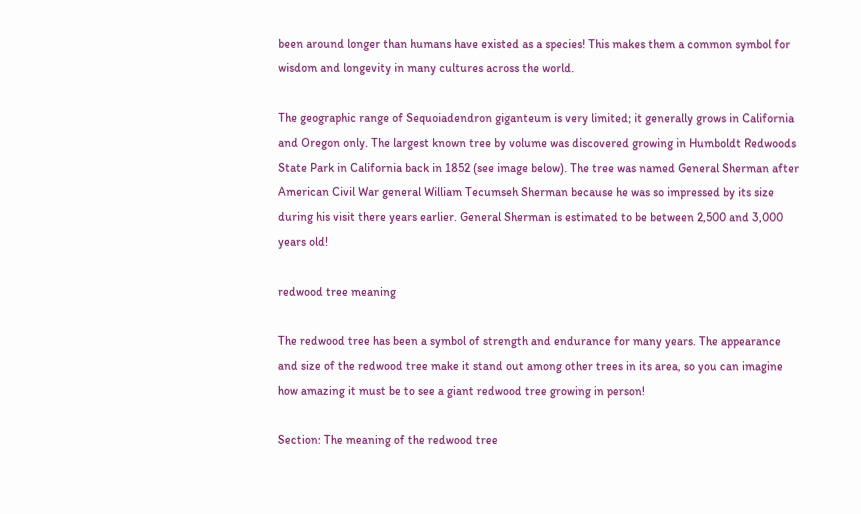been around longer than humans have existed as a species! This makes them a common symbol for wisdom and longevity in many cultures across the world.

The geographic range of Sequoiadendron giganteum is very limited; it generally grows in California and Oregon only. The largest known tree by volume was discovered growing in Humboldt Redwoods State Park in California back in 1852 (see image below). The tree was named General Sherman after American Civil War general William Tecumseh Sherman because he was so impressed by its size during his visit there years earlier. General Sherman is estimated to be between 2,500 and 3,000 years old!

redwood tree meaning

The redwood tree has been a symbol of strength and endurance for many years. The appearance and size of the redwood tree make it stand out among other trees in its area, so you can imagine how amazing it must be to see a giant redwood tree growing in person!

Section: The meaning of the redwood tree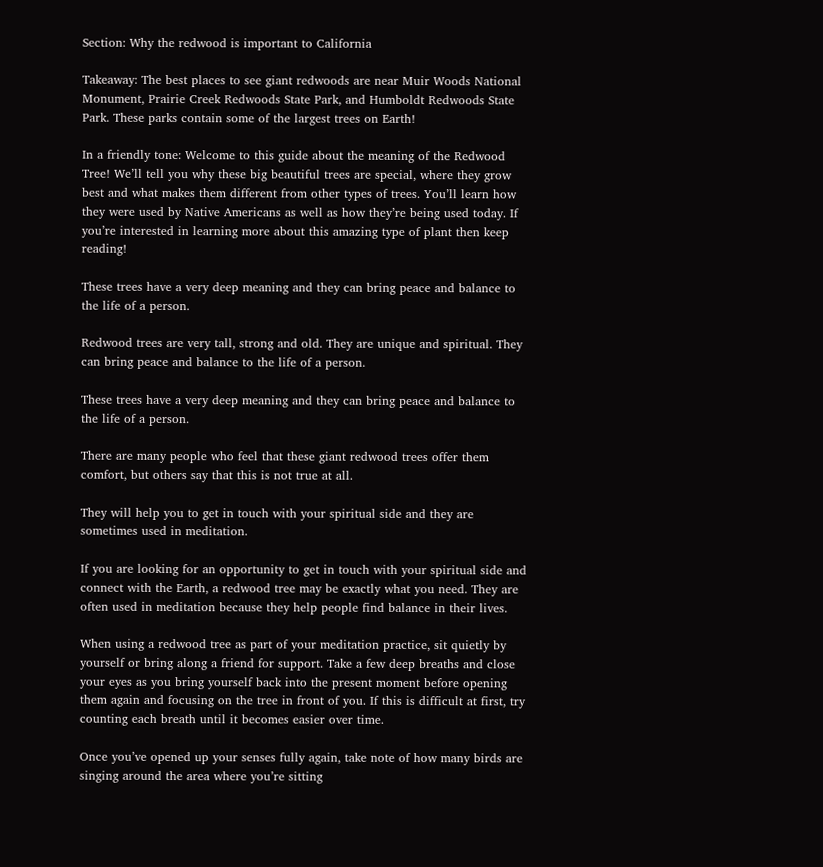Section: Why the redwood is important to California

Takeaway: The best places to see giant redwoods are near Muir Woods National Monument, Prairie Creek Redwoods State Park, and Humboldt Redwoods State Park. These parks contain some of the largest trees on Earth!

In a friendly tone: Welcome to this guide about the meaning of the Redwood Tree! We’ll tell you why these big beautiful trees are special, where they grow best and what makes them different from other types of trees. You’ll learn how they were used by Native Americans as well as how they’re being used today. If you’re interested in learning more about this amazing type of plant then keep reading!

These trees have a very deep meaning and they can bring peace and balance to the life of a person.

Redwood trees are very tall, strong and old. They are unique and spiritual. They can bring peace and balance to the life of a person.

These trees have a very deep meaning and they can bring peace and balance to the life of a person.

There are many people who feel that these giant redwood trees offer them comfort, but others say that this is not true at all.

They will help you to get in touch with your spiritual side and they are sometimes used in meditation.

If you are looking for an opportunity to get in touch with your spiritual side and connect with the Earth, a redwood tree may be exactly what you need. They are often used in meditation because they help people find balance in their lives.

When using a redwood tree as part of your meditation practice, sit quietly by yourself or bring along a friend for support. Take a few deep breaths and close your eyes as you bring yourself back into the present moment before opening them again and focusing on the tree in front of you. If this is difficult at first, try counting each breath until it becomes easier over time.

Once you’ve opened up your senses fully again, take note of how many birds are singing around the area where you’re sitting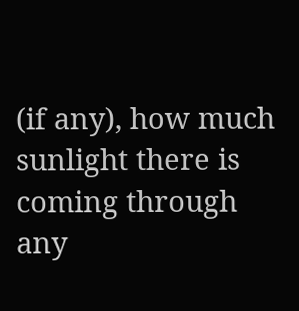(if any), how much sunlight there is coming through any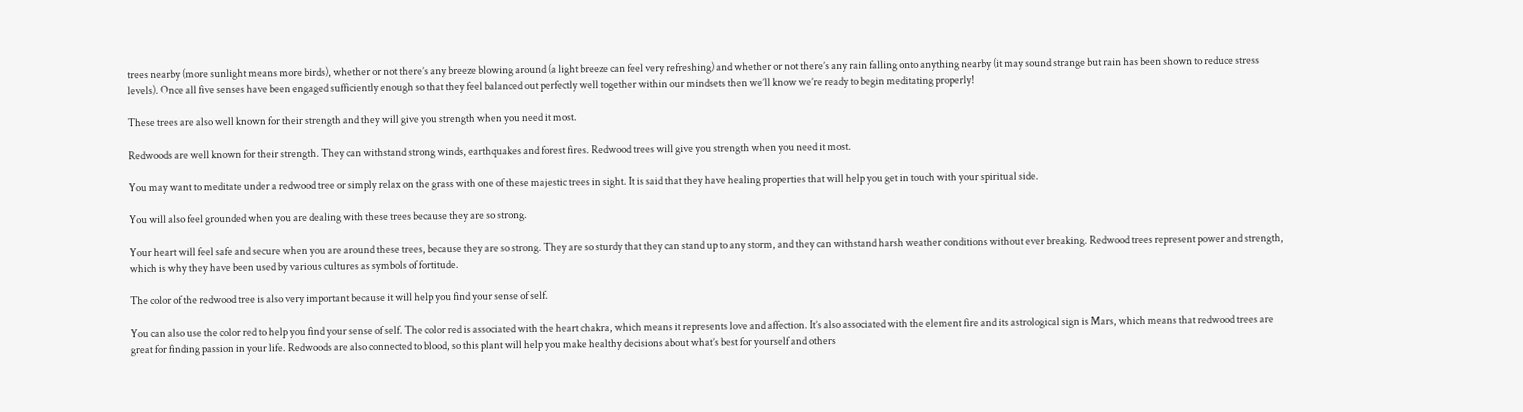trees nearby (more sunlight means more birds), whether or not there’s any breeze blowing around (a light breeze can feel very refreshing) and whether or not there’s any rain falling onto anything nearby (it may sound strange but rain has been shown to reduce stress levels). Once all five senses have been engaged sufficiently enough so that they feel balanced out perfectly well together within our mindsets then we’ll know we’re ready to begin meditating properly!

These trees are also well known for their strength and they will give you strength when you need it most.

Redwoods are well known for their strength. They can withstand strong winds, earthquakes and forest fires. Redwood trees will give you strength when you need it most.

You may want to meditate under a redwood tree or simply relax on the grass with one of these majestic trees in sight. It is said that they have healing properties that will help you get in touch with your spiritual side.

You will also feel grounded when you are dealing with these trees because they are so strong.

Your heart will feel safe and secure when you are around these trees, because they are so strong. They are so sturdy that they can stand up to any storm, and they can withstand harsh weather conditions without ever breaking. Redwood trees represent power and strength, which is why they have been used by various cultures as symbols of fortitude.

The color of the redwood tree is also very important because it will help you find your sense of self.

You can also use the color red to help you find your sense of self. The color red is associated with the heart chakra, which means it represents love and affection. It’s also associated with the element fire and its astrological sign is Mars, which means that redwood trees are great for finding passion in your life. Redwoods are also connected to blood, so this plant will help you make healthy decisions about what’s best for yourself and others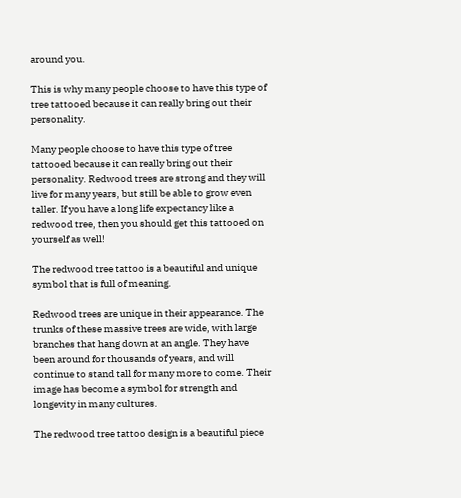around you.

This is why many people choose to have this type of tree tattooed because it can really bring out their personality.

Many people choose to have this type of tree tattooed because it can really bring out their personality. Redwood trees are strong and they will live for many years, but still be able to grow even taller. If you have a long life expectancy like a redwood tree, then you should get this tattooed on yourself as well!

The redwood tree tattoo is a beautiful and unique symbol that is full of meaning.

Redwood trees are unique in their appearance. The trunks of these massive trees are wide, with large branches that hang down at an angle. They have been around for thousands of years, and will continue to stand tall for many more to come. Their image has become a symbol for strength and longevity in many cultures.

The redwood tree tattoo design is a beautiful piece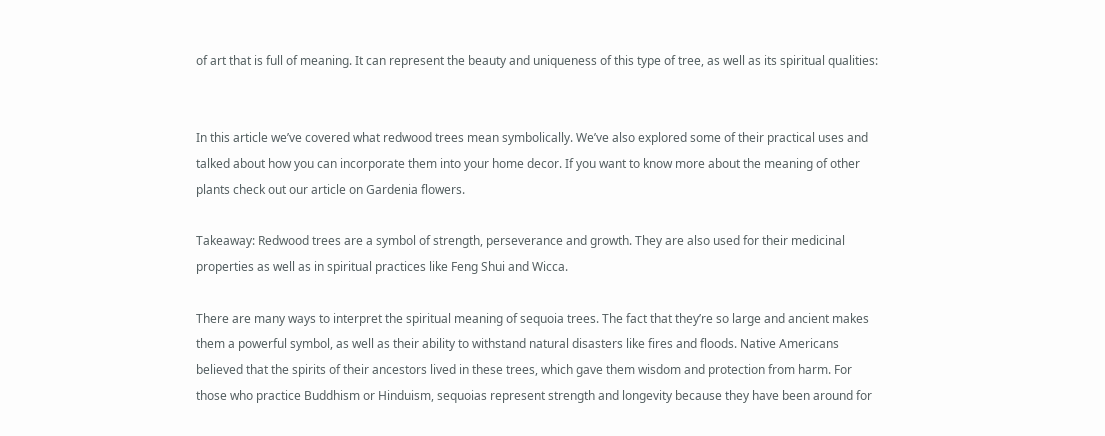of art that is full of meaning. It can represent the beauty and uniqueness of this type of tree, as well as its spiritual qualities:


In this article we’ve covered what redwood trees mean symbolically. We’ve also explored some of their practical uses and talked about how you can incorporate them into your home decor. If you want to know more about the meaning of other plants check out our article on Gardenia flowers.

Takeaway: Redwood trees are a symbol of strength, perseverance and growth. They are also used for their medicinal properties as well as in spiritual practices like Feng Shui and Wicca.

There are many ways to interpret the spiritual meaning of sequoia trees. The fact that they’re so large and ancient makes them a powerful symbol, as well as their ability to withstand natural disasters like fires and floods. Native Americans believed that the spirits of their ancestors lived in these trees, which gave them wisdom and protection from harm. For those who practice Buddhism or Hinduism, sequoias represent strength and longevity because they have been around for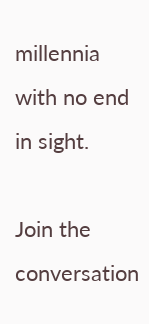millennia with no end in sight.

Join the conversation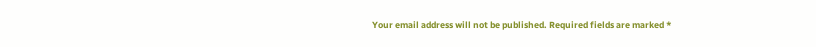Your email address will not be published. Required fields are marked *